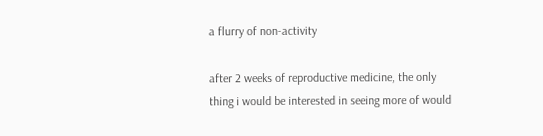a flurry of non-activity

after 2 weeks of reproductive medicine, the only thing i would be interested in seeing more of would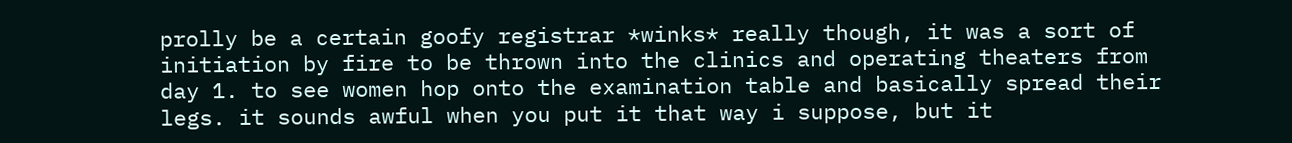prolly be a certain goofy registrar *winks* really though, it was a sort of initiation by fire to be thrown into the clinics and operating theaters from day 1. to see women hop onto the examination table and basically spread their legs. it sounds awful when you put it that way i suppose, but it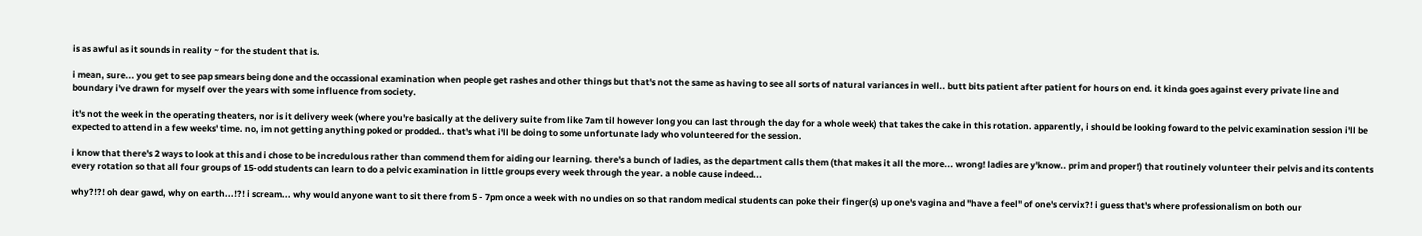is as awful as it sounds in reality ~ for the student that is.

i mean, sure... you get to see pap smears being done and the occassional examination when people get rashes and other things but that's not the same as having to see all sorts of natural variances in well.. butt bits patient after patient for hours on end. it kinda goes against every private line and boundary i've drawn for myself over the years with some influence from society.

it's not the week in the operating theaters, nor is it delivery week (where you're basically at the delivery suite from like 7am til however long you can last through the day for a whole week) that takes the cake in this rotation. apparently, i should be looking foward to the pelvic examination session i'll be expected to attend in a few weeks' time. no, im not getting anything poked or prodded.. that's what i'll be doing to some unfortunate lady who volunteered for the session.

i know that there's 2 ways to look at this and i chose to be incredulous rather than commend them for aiding our learning. there's a bunch of ladies, as the department calls them (that makes it all the more... wrong! ladies are y'know.. prim and proper!) that routinely volunteer their pelvis and its contents every rotation so that all four groups of 15-odd students can learn to do a pelvic examination in little groups every week through the year. a noble cause indeed...

why?!?! oh dear gawd, why on earth...!?! i scream... why would anyone want to sit there from 5 - 7pm once a week with no undies on so that random medical students can poke their finger(s) up one's vagina and "have a feel" of one's cervix?! i guess that's where professionalism on both our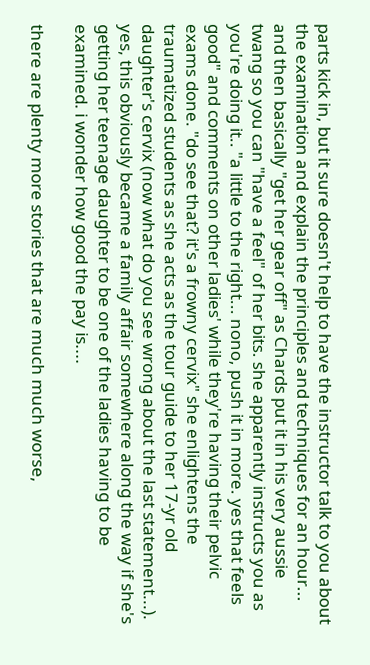parts kick in, but it sure doesn't help to have the instructor talk to you about the examination and explain the principles and techniques for an hour... and then basically "get her gear off" as Chards put it in his very aussie twang so you can "have a feel" of her bits. she apparently instructs you as you're doing it.. "a little to the right... nono, push it in more. yes that feels good" and comments on other ladies' while they're having their pelvic exams done. "do see that? it's a frowny cervix" she enlightens the traumatized students as she acts as the tour guide to her 17-yr old daughter's cervix (now what do you see wrong about the last statement...). yes, this obviously became a family affair somewhere along the way if she's getting her teenage daughter to be one of the ladies having to be examined. i wonder how good the pay is....

there are plenty more stories that are much much worse,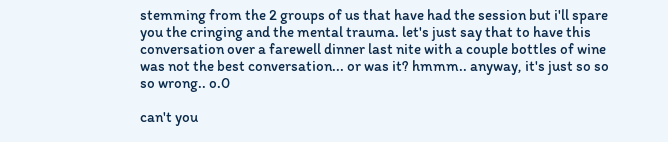stemming from the 2 groups of us that have had the session but i'll spare you the cringing and the mental trauma. let's just say that to have this conversation over a farewell dinner last nite with a couple bottles of wine was not the best conversation... or was it? hmmm.. anyway, it's just so so so wrong.. o.0

can't you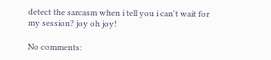detect the sarcasm when i tell you i can't wait for my session? joy oh joy!

No comments: